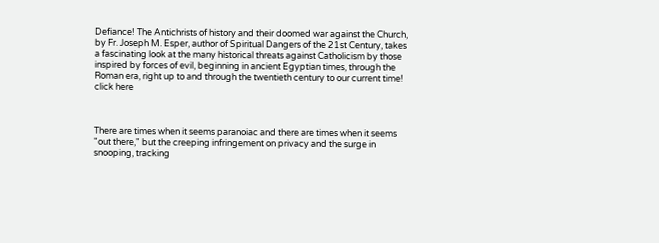Defiance! The Antichrists of history and their doomed war against the Church, by Fr. Joseph M. Esper, author of Spiritual Dangers of the 21st Century, takes a fascinating look at the many historical threats against Catholicism by those inspired by forces of evil, beginning in ancient Egyptian times, through the Roman era, right up to and through the twentieth century to our current time! click here



There are times when it seems paranoiac and there are times when it seems "out there," but the creeping infringement on privacy and the surge in snooping, tracking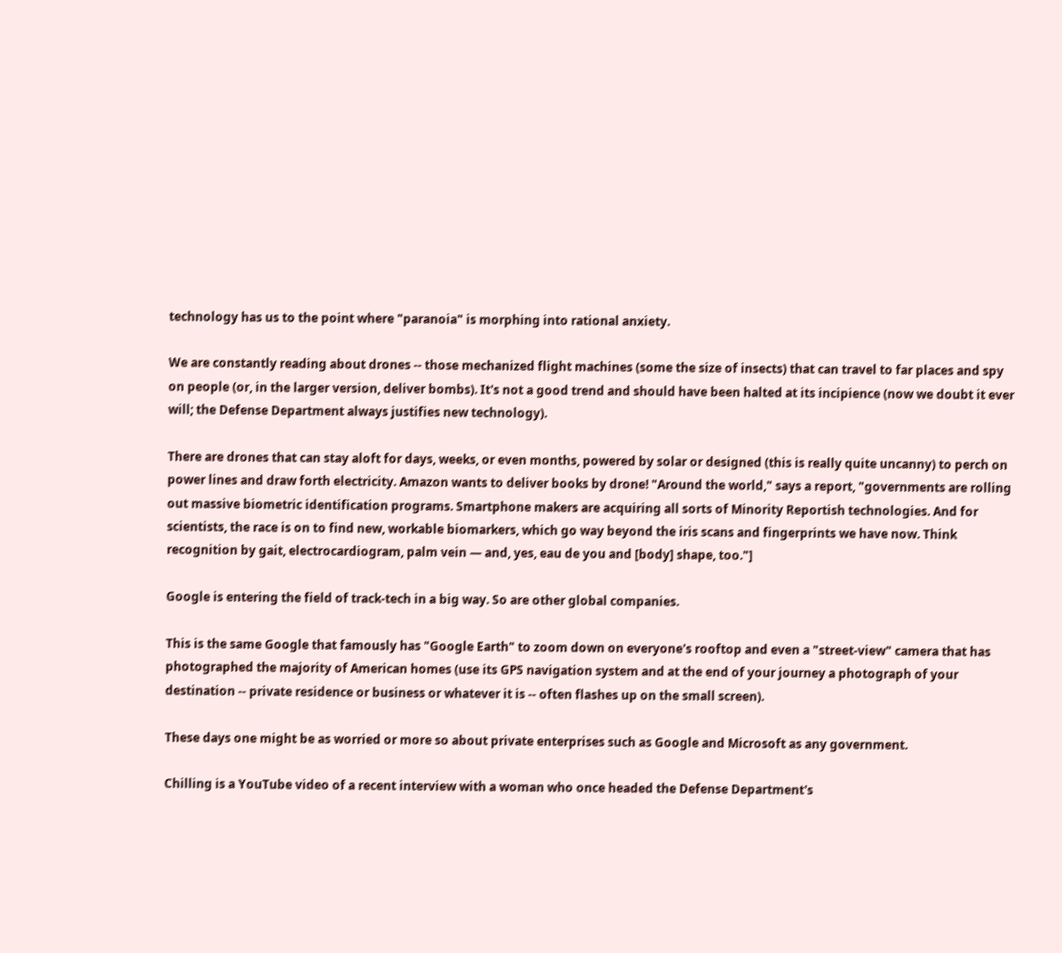technology has us to the point where "paranoia" is morphing into rational anxiety.

We are constantly reading about drones -- those mechanized flight machines (some the size of insects) that can travel to far places and spy on people (or, in the larger version, deliver bombs). It's not a good trend and should have been halted at its incipience (now we doubt it ever will; the Defense Department always justifies new technology).

There are drones that can stay aloft for days, weeks, or even months, powered by solar or designed (this is really quite uncanny) to perch on power lines and draw forth electricity. Amazon wants to deliver books by drone! "Around the world," says a report, "governments are rolling out massive biometric identification programs. Smartphone makers are acquiring all sorts of Minority Reportish technologies. And for scientists, the race is on to find new, workable biomarkers, which go way beyond the iris scans and fingerprints we have now. Think recognition by gait, electrocardiogram, palm vein — and, yes, eau de you and [body] shape, too."]

Google is entering the field of track-tech in a big way. So are other global companies.

This is the same Google that famously has "Google Earth" to zoom down on everyone's rooftop and even a "street-view" camera that has photographed the majority of American homes (use its GPS navigation system and at the end of your journey a photograph of your destination -- private residence or business or whatever it is -- often flashes up on the small screen).

These days one might be as worried or more so about private enterprises such as Google and Microsoft as any government.

Chilling is a YouTube video of a recent interview with a woman who once headed the Defense Department's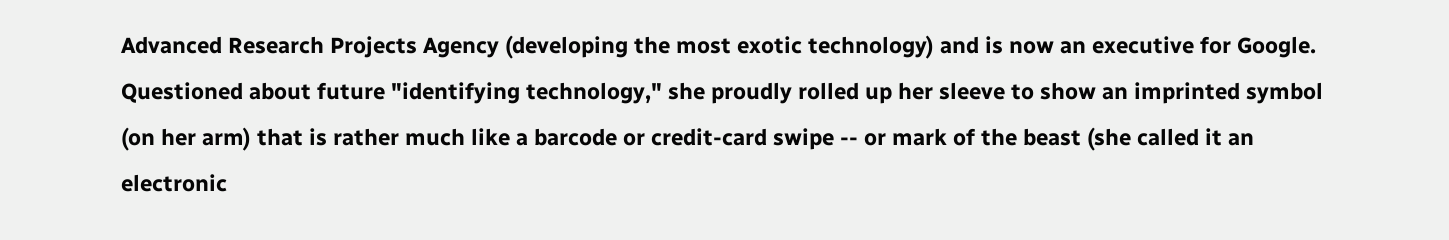Advanced Research Projects Agency (developing the most exotic technology) and is now an executive for Google. Questioned about future "identifying technology," she proudly rolled up her sleeve to show an imprinted symbol (on her arm) that is rather much like a barcode or credit-card swipe -- or mark of the beast (she called it an electronic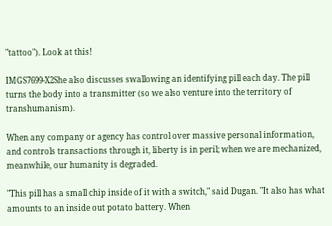"tattoo"). Look at this!

IMGS7699-X2She also discusses swallowing an identifying pill each day. The pill turns the body into a transmitter (so we also venture into the territory of transhumanism).

When any company or agency has control over massive personal information, and controls transactions through it, liberty is in peril; when we are mechanized, meanwhile, our humanity is degraded.

"This pill has a small chip inside of it with a switch," said Dugan. "It also has what amounts to an inside out potato battery. When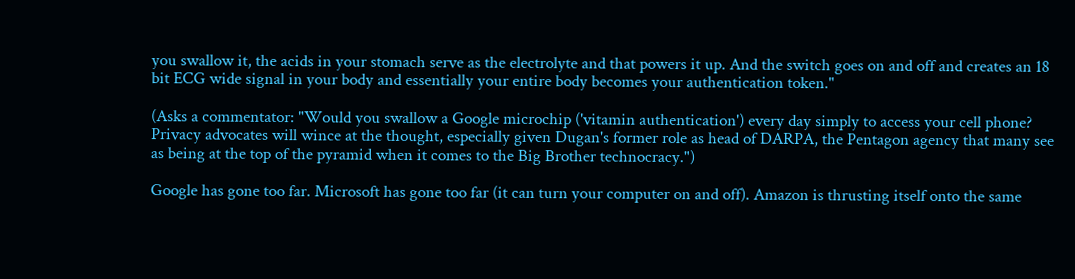you swallow it, the acids in your stomach serve as the electrolyte and that powers it up. And the switch goes on and off and creates an 18 bit ECG wide signal in your body and essentially your entire body becomes your authentication token."

(Asks a commentator: "Would you swallow a Google microchip ('vitamin authentication') every day simply to access your cell phone? Privacy advocates will wince at the thought, especially given Dugan's former role as head of DARPA, the Pentagon agency that many see as being at the top of the pyramid when it comes to the Big Brother technocracy.")

Google has gone too far. Microsoft has gone too far (it can turn your computer on and off). Amazon is thrusting itself onto the same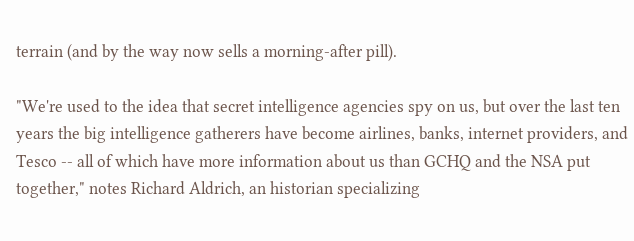terrain (and by the way now sells a morning-after pill).

"We're used to the idea that secret intelligence agencies spy on us, but over the last ten years the big intelligence gatherers have become airlines, banks, internet providers, and Tesco -- all of which have more information about us than GCHQ and the NSA put together," notes Richard Aldrich, an historian specializing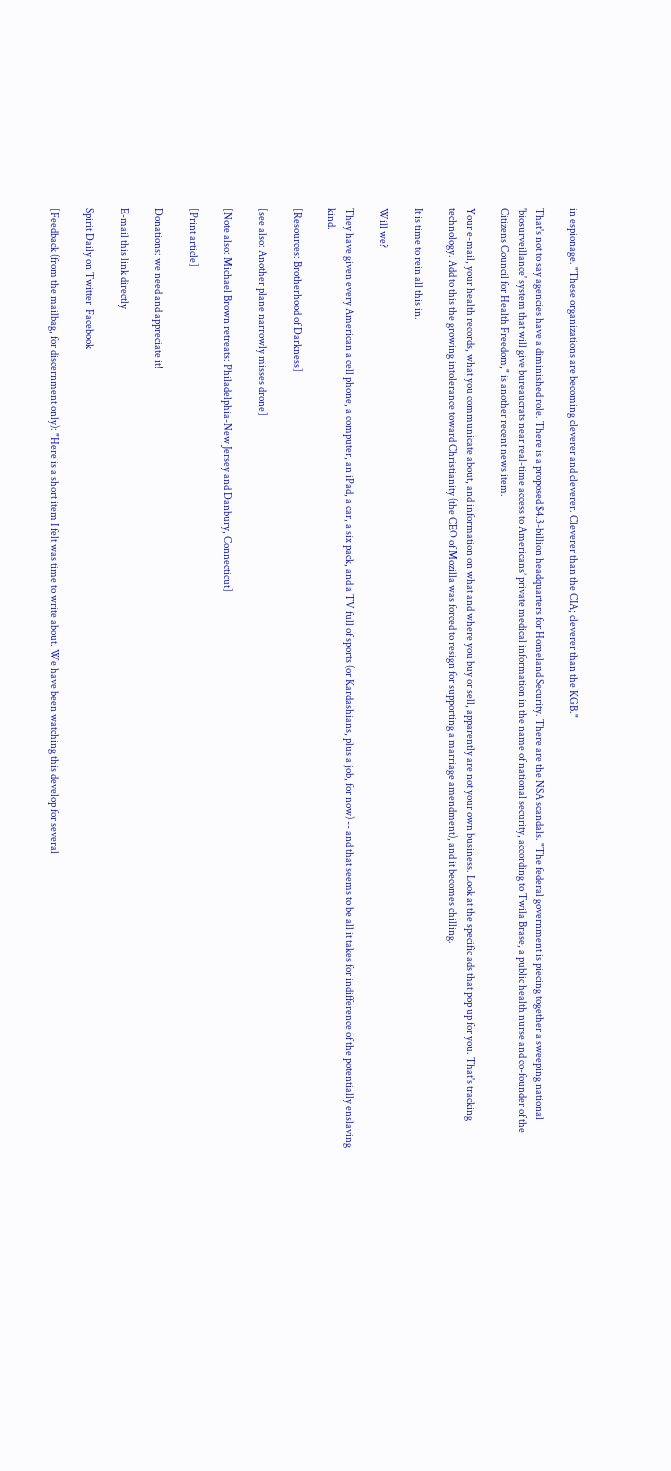in espionage. "These organizations are becoming cleverer and cleverer. Cleverer than the CIA; cleverer than the KGB."

That's not to say agencies have a diminished role. There is a proposed $4.3-billion headquarters for Homeland Security. There are the NSA scandals. "The federal government is piecing together a sweeping national 'biosurveillance' system that will give bureaucrats near real-time access to Americans’ private medical information in the name of national security, according to Twila Brase, a public health nurse and co-founder of the Citizens Council for Health Freedom," is another recent news item.

Your e-mail, your health records, what you communicate about, and information on what and where you buy or sell, apparently are not your own business. Look at the specific ads that pop up for you. That's tracking technology. Add to this the growing intolerance toward Christianity (the CEO of Mozilla was forced to resign for supporting a marriage amendment), and it becomes chilling.

It is time to rein all this in.

Will we?

They have given every American a cell phone, a computer, an iPad, a car, a six pack, and a TV full of sports (or Kardashians, plus a job, for now) -- and that seems to be all it takes for indifference of the potentially enslaving kind.

[Resources: Brotherhood of Darkness]

[see also: Another plane narrowly misses drone]

[Note also: Michael Brown retreats: Philadelphia-New Jersey and Danbury, Connecticut]

[Print article]

Donations: we need and appreciate it!

E-mail this link directly

Spirit Daily on Twitter  Facebook

[Feedback (from the mailbag, for discernment only): "Here is a short item I felt was time to write about. We have been watching this develop for several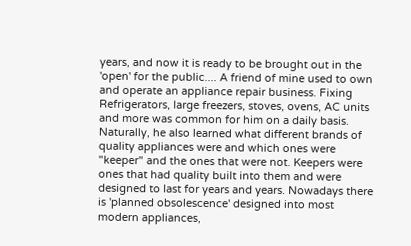years, and now it is ready to be brought out in the 'open' for the public.... A friend of mine used to own and operate an appliance repair business. Fixing Refrigerators, large freezers, stoves, ovens, AC units and more was common for him on a daily basis. Naturally, he also learned what different brands of quality appliances were and which ones were "keeper" and the ones that were not. Keepers were ones that had quality built into them and were designed to last for years and years. Nowadays there is 'planned obsolescence' designed into most modern appliances,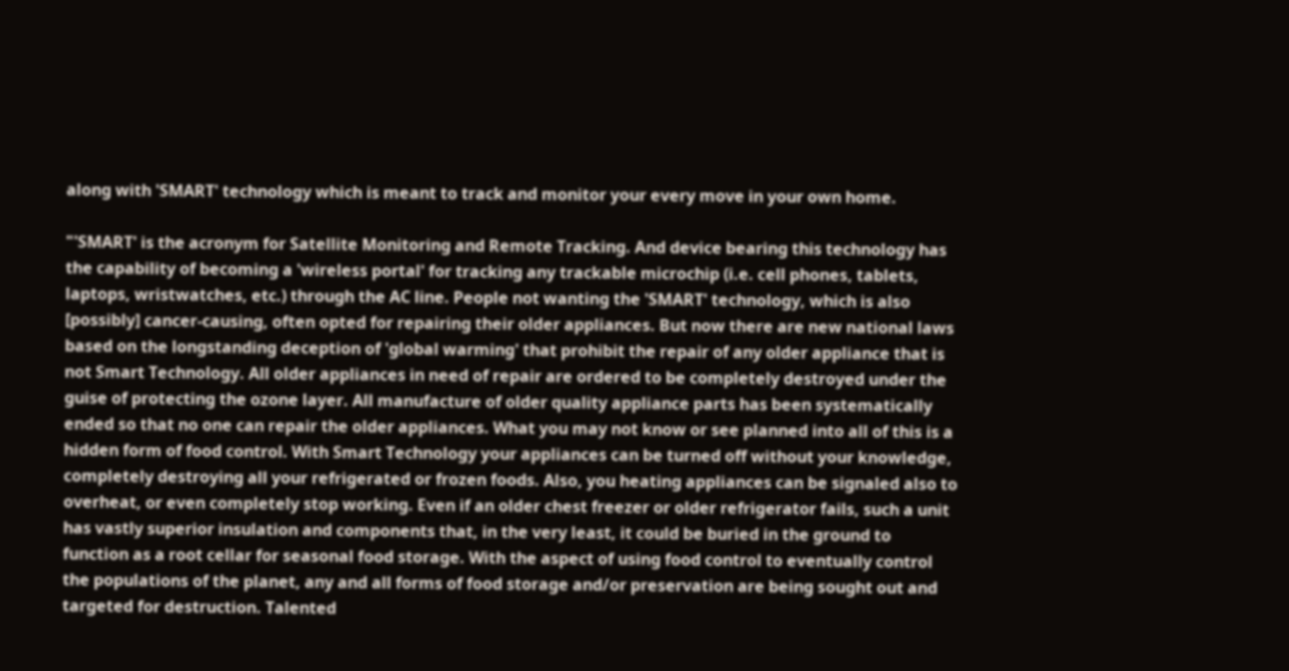along with 'SMART' technology which is meant to track and monitor your every move in your own home.

"'SMART' is the acronym for Satellite Monitoring and Remote Tracking. And device bearing this technology has the capability of becoming a 'wireless portal' for tracking any trackable microchip (i.e. cell phones, tablets, laptops, wristwatches, etc.) through the AC line. People not wanting the 'SMART' technology, which is also [possibly] cancer-causing, often opted for repairing their older appliances. But now there are new national laws based on the longstanding deception of 'global warming' that prohibit the repair of any older appliance that is not Smart Technology. All older appliances in need of repair are ordered to be completely destroyed under the guise of protecting the ozone layer. All manufacture of older quality appliance parts has been systematically ended so that no one can repair the older appliances. What you may not know or see planned into all of this is a hidden form of food control. With Smart Technology your appliances can be turned off without your knowledge, completely destroying all your refrigerated or frozen foods. Also, you heating appliances can be signaled also to overheat, or even completely stop working. Even if an older chest freezer or older refrigerator fails, such a unit has vastly superior insulation and components that, in the very least, it could be buried in the ground to function as a root cellar for seasonal food storage. With the aspect of using food control to eventually control the populations of the planet, any and all forms of food storage and/or preservation are being sought out and targeted for destruction. Talented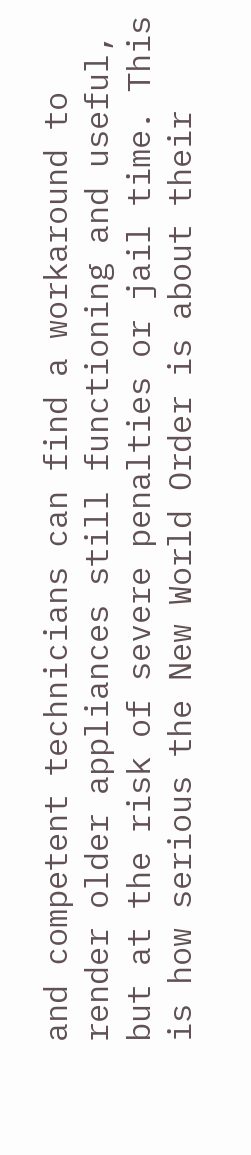and competent technicians can find a workaround to render older appliances still functioning and useful, but at the risk of severe penalties or jail time. This is how serious the New World Order is about their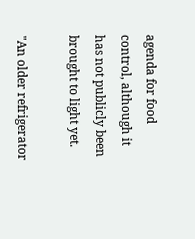agenda for food control, although it has not publicly been brought to light yet.

"An older refrigerator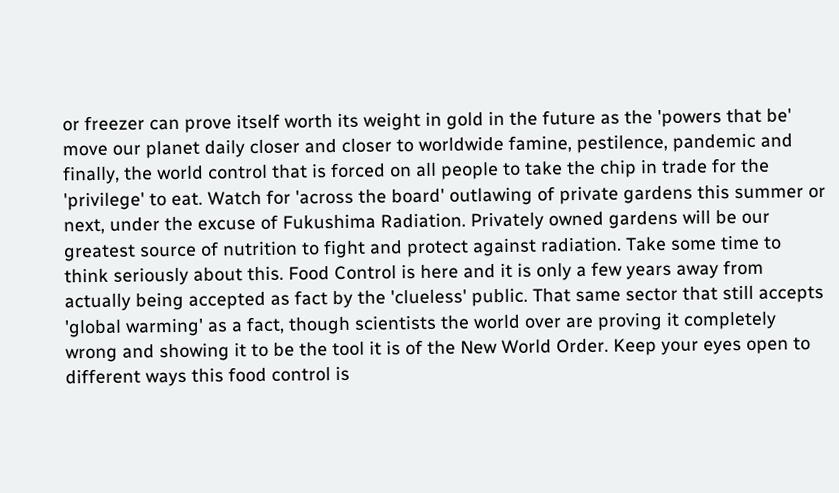or freezer can prove itself worth its weight in gold in the future as the 'powers that be' move our planet daily closer and closer to worldwide famine, pestilence, pandemic and finally, the world control that is forced on all people to take the chip in trade for the 'privilege' to eat. Watch for 'across the board' outlawing of private gardens this summer or next, under the excuse of Fukushima Radiation. Privately owned gardens will be our greatest source of nutrition to fight and protect against radiation. Take some time to think seriously about this. Food Control is here and it is only a few years away from actually being accepted as fact by the 'clueless' public. That same sector that still accepts 'global warming' as a fact, though scientists the world over are proving it completely wrong and showing it to be the tool it is of the New World Order. Keep your eyes open to different ways this food control is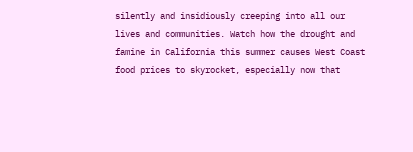silently and insidiously creeping into all our lives and communities. Watch how the drought and famine in California this summer causes West Coast food prices to skyrocket, especially now that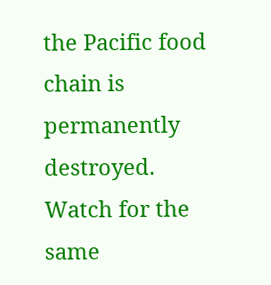the Pacific food chain is permanently destroyed. Watch for the same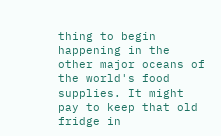thing to begin happening in the other major oceans of the world's food supplies. It might pay to keep that old fridge in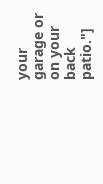your garage or on your back patio."]